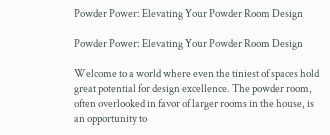Powder Power: Elevating Your Powder Room Design

Powder Power: Elevating Your Powder Room Design

Welcome to a world where even the tiniest of spaces hold great potential for design excellence. The powder room, often overlooked in favor of larger rooms in the house, is an opportunity to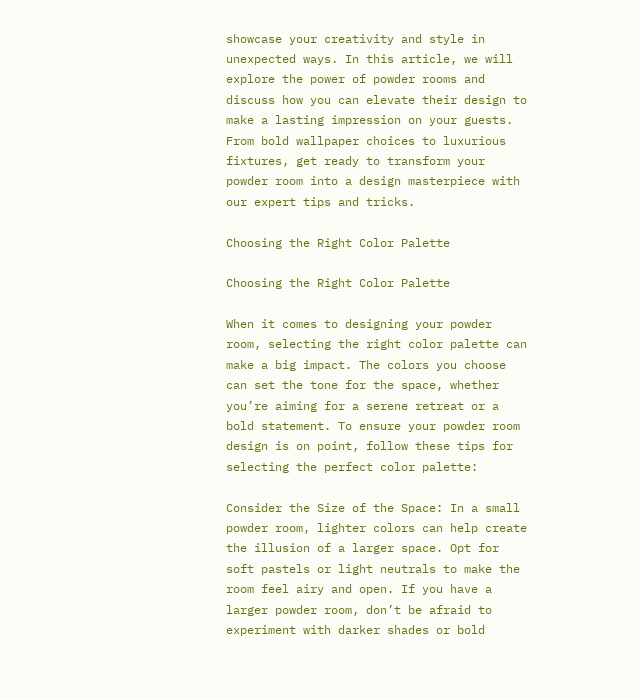showcase your creativity and style in unexpected ways. In this article, we will explore the power of powder rooms and discuss how you can elevate their design to make a lasting impression on your guests. From bold wallpaper choices to luxurious fixtures, get ready to transform your powder room into a design masterpiece with our expert tips and tricks.

Choosing the Right Color Palette

Choosing the Right Color Palette

When it comes to designing your powder room, selecting the right color palette can make a big impact. The colors you choose can set the tone for the space, whether you’re aiming for a serene retreat or a bold statement. To ensure your powder room design is on point, follow these tips for selecting the perfect color palette:

Consider the Size of the Space: In a small powder room, lighter colors can help create the illusion of a larger space. Opt for soft pastels or light neutrals to make the room feel airy and open. If you have a larger powder room, don’t be afraid to experiment with darker shades or bold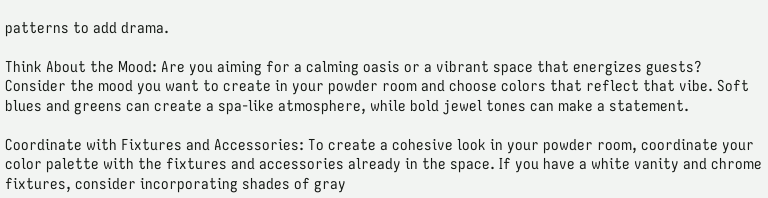patterns to add drama.

Think About the Mood: Are you aiming for a calming oasis or a vibrant space that energizes guests? Consider the mood you want to create in your powder room and choose colors that reflect that vibe. Soft blues and greens can create a spa-like atmosphere, while bold jewel tones can make a statement.

Coordinate with Fixtures and Accessories: To create a cohesive look in your powder room, coordinate your color palette with the fixtures and accessories already in the space. If you have a white vanity and chrome fixtures, consider incorporating shades of gray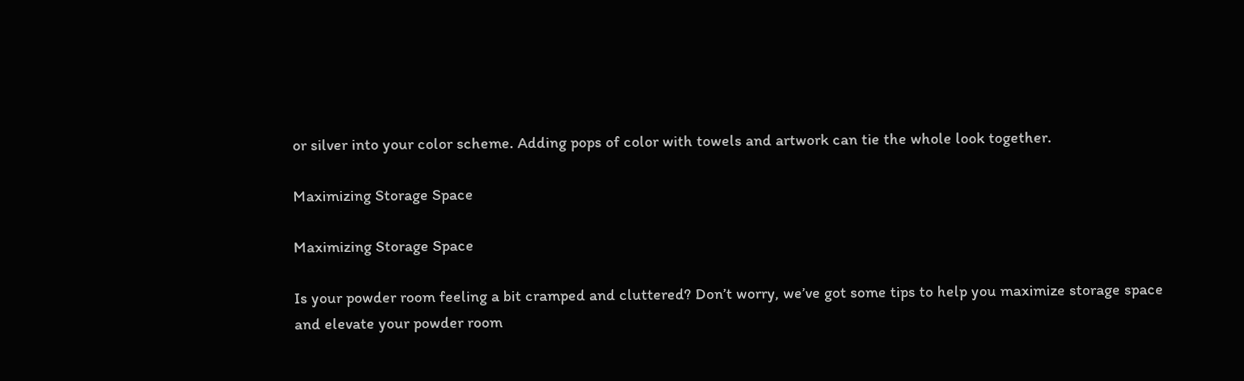or silver into your color scheme. Adding pops of color with towels and artwork can tie the whole look together.

Maximizing Storage Space

Maximizing Storage Space

Is your powder room feeling a bit cramped and cluttered? Don’t worry, we’ve got some tips to help you maximize storage space and elevate your powder room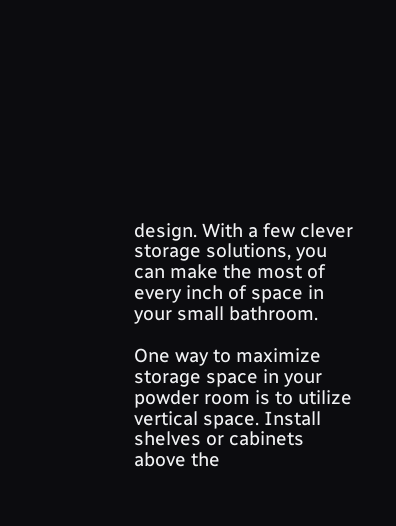design. With a few clever storage solutions, you can make the most of every inch of space in your small bathroom.

One way to maximize storage space in your powder room is to utilize vertical space. Install shelves or cabinets above the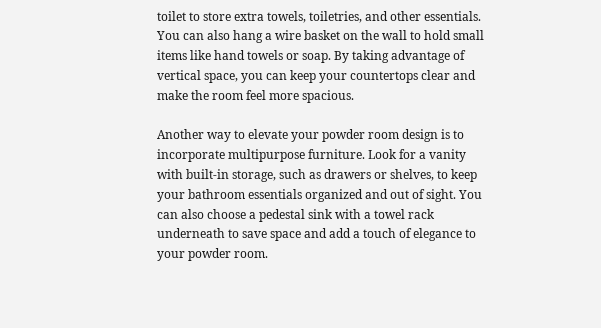toilet to store extra towels, toiletries, and other essentials. You can also hang a wire basket on the wall to hold small items like hand towels or soap. By taking advantage of vertical space, you can keep your countertops clear and make the room feel more spacious.

Another way to elevate your powder room design is to incorporate multipurpose furniture. Look for a vanity with built-in storage, such as drawers or shelves, to keep your bathroom essentials organized and out of sight. You can also choose a pedestal sink with a towel rack underneath to save space and add a touch of elegance to your powder room.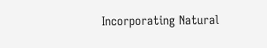Incorporating Natural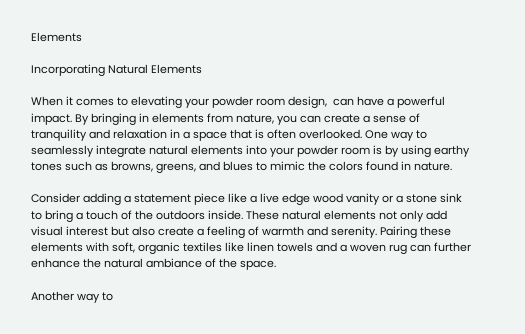Elements

Incorporating Natural Elements

When it comes to elevating your powder room design,  can have a powerful impact. By bringing in elements from nature, you can create a sense of tranquility and relaxation in a space that is often overlooked. One way to seamlessly integrate natural elements into your powder room is by using earthy tones such as browns, greens, and blues to mimic the colors found in nature.

Consider adding a statement piece like a live edge wood vanity or a stone sink to bring a touch of the outdoors inside. These natural elements not only add visual interest but also create a feeling of warmth and serenity. Pairing these elements with soft, organic textiles like linen towels and a woven rug can further enhance the natural ambiance of the space.

Another way to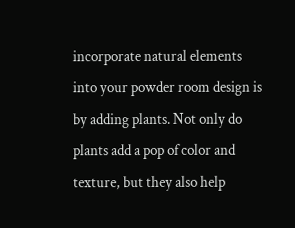incorporate natural elements into your powder room design is by adding plants. Not only do plants add a pop of color and texture, but they also help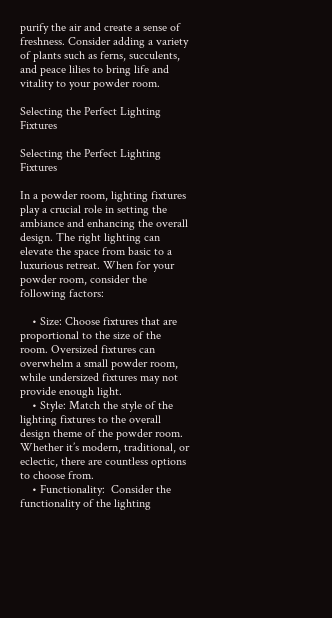purify the air and create a sense of freshness. Consider adding a variety of plants such as ferns, succulents, and peace lilies to bring life and vitality to your powder room.

Selecting the Perfect Lighting Fixtures

Selecting the Perfect Lighting Fixtures

In a powder room, lighting fixtures play a crucial role in setting the ambiance and enhancing the overall design. The right lighting can elevate the space from basic to a luxurious retreat. When for your powder room, consider the following factors:

    • Size: Choose fixtures that are proportional to the size of the room. Oversized fixtures can overwhelm a small powder room, while undersized fixtures may not provide enough light.
    • Style: Match the style of the lighting fixtures to the overall design theme of the powder room. Whether it’s modern, traditional, or eclectic, there are countless options to choose from.
    • Functionality:  Consider the functionality of the lighting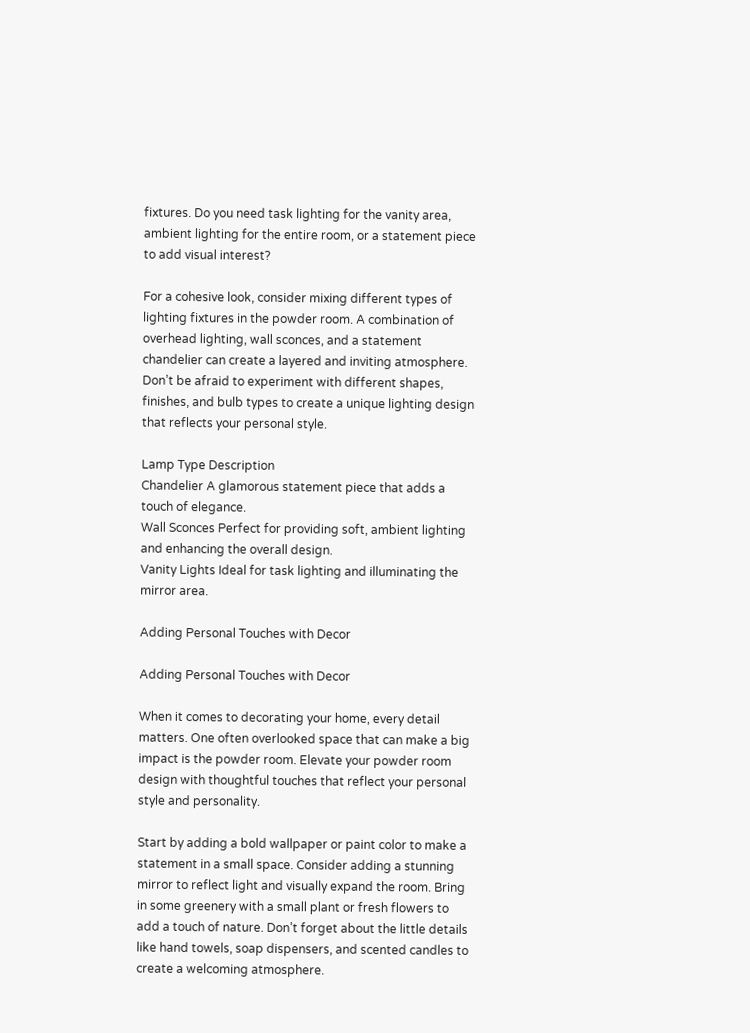fixtures. Do you need task lighting for the vanity area, ambient lighting for the entire room, or a statement piece to add visual interest?

For a cohesive look, consider mixing different types of lighting fixtures in the powder room. A combination of overhead lighting, wall sconces, and a statement chandelier can create a layered and inviting atmosphere. Don’t be afraid to experiment with different shapes, finishes, and bulb types to create a unique lighting design that reflects your personal style.

Lamp Type Description
Chandelier A glamorous statement piece that adds a touch of elegance.
Wall Sconces Perfect for providing soft, ambient lighting and enhancing the overall design.
Vanity Lights Ideal for task lighting and illuminating the mirror area.

Adding Personal Touches with Decor

Adding Personal Touches with Decor

When it comes to decorating your home, every detail matters. One often overlooked space that can make a big impact is the powder room. Elevate your powder room design with thoughtful touches that reflect your personal style and personality.

Start by adding a bold wallpaper or paint color to make a statement in a small space. Consider adding a stunning mirror to reflect light and visually expand the room. Bring in some greenery with a small plant or fresh flowers to add a touch of nature. Don’t forget about the little details like hand towels, soap dispensers, and scented candles to create a welcoming atmosphere.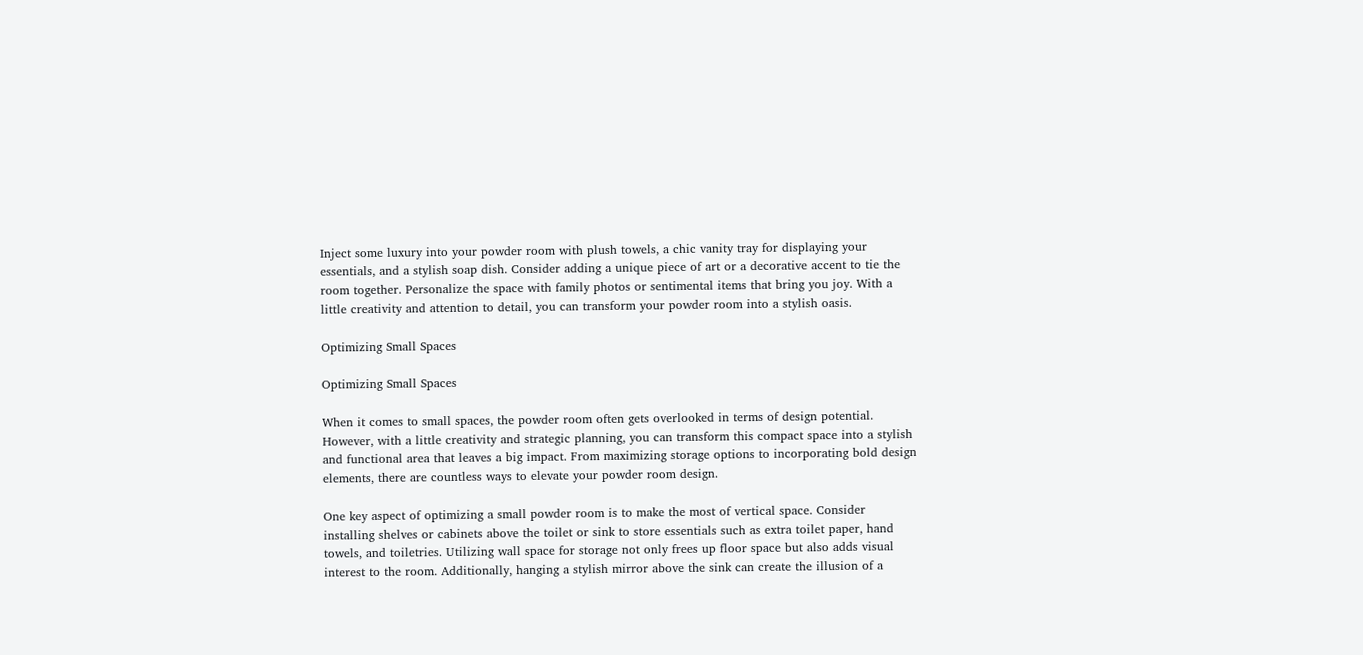Inject some luxury into your powder room with plush towels, a chic vanity tray for displaying your essentials, and a stylish soap dish. Consider adding a unique piece of art or a decorative accent to tie the room together. Personalize the space with family photos or sentimental items that bring you joy. With a little creativity and attention to detail, you can transform your powder room into a stylish oasis.

Optimizing Small Spaces

Optimizing Small Spaces

When it comes to small spaces, the powder room often gets overlooked in terms of design potential. However, with a little creativity and strategic planning, you can transform this compact space into a stylish and functional area that leaves a big impact. From maximizing storage options to incorporating bold design elements, there are countless ways to elevate your powder room design.

One key aspect of optimizing a small powder room is to make the most of vertical space. Consider installing shelves or cabinets above the toilet or sink to store essentials such as extra toilet paper, hand towels, and toiletries. Utilizing wall space for storage not only frees up floor space but also adds visual interest to the room. Additionally, hanging a stylish mirror above the sink can create the illusion of a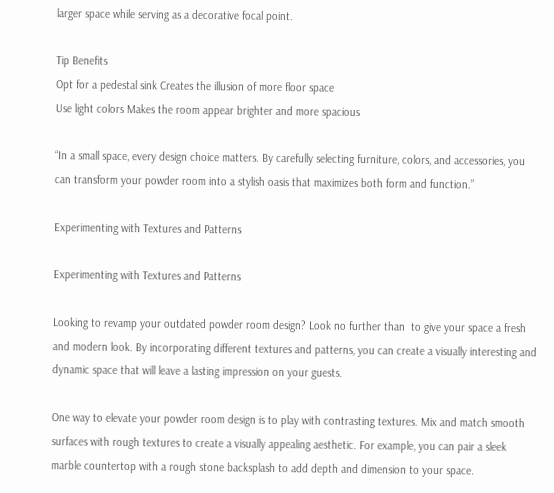larger space while serving as a decorative focal point.

Tip Benefits
Opt for a pedestal sink Creates the illusion of more floor space
Use light colors Makes the room appear brighter and more spacious

“In a small space, every design choice matters. By carefully selecting furniture, colors, and accessories, you can transform your powder room into a stylish oasis that maximizes both form and function.”

Experimenting with Textures and Patterns

Experimenting with Textures and Patterns

Looking to revamp your outdated powder room design? Look no further than  to give your space a fresh and modern look. By incorporating different textures and patterns, you can create a visually interesting and dynamic space that will leave a lasting impression on your guests.

One way to elevate your powder room design is to play with contrasting textures. Mix and match smooth surfaces with rough textures to create a visually appealing aesthetic. For example, you can pair a sleek marble countertop with a rough stone backsplash to add depth and dimension to your space.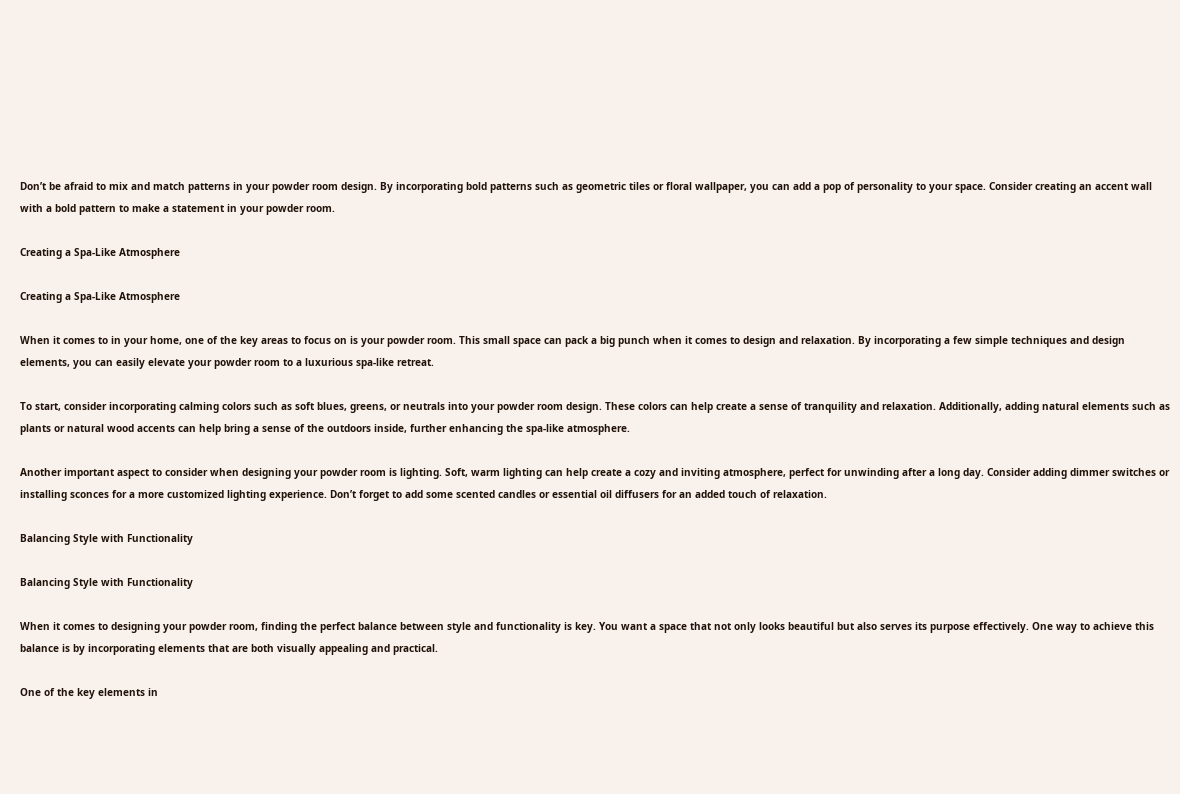Don’t be afraid to mix and match patterns in your powder room design. By incorporating bold patterns such as geometric tiles or floral wallpaper, you can add a pop of personality to your space. Consider creating an accent wall with a bold pattern to make a statement in your powder room.

Creating a Spa-Like Atmosphere

Creating a Spa-Like Atmosphere

When it comes to in your home, one of the key areas to focus on is your powder room. This small space can pack a big punch when it comes to design and relaxation. By incorporating a few simple techniques and design elements, you can easily elevate your powder room to a luxurious spa-like retreat.

To start, consider incorporating calming colors such as soft blues, greens, or neutrals into your powder room design. These colors can help create a sense of tranquility and relaxation. Additionally, adding natural elements such as plants or natural wood accents can help bring a sense of the outdoors inside, further enhancing the spa-like atmosphere.

Another important aspect to consider when designing your powder room is lighting. Soft, warm lighting can help create a cozy and inviting atmosphere, perfect for unwinding after a long day. Consider adding dimmer switches or installing sconces for a more customized lighting experience. Don’t forget to add some scented candles or essential oil diffusers for an added touch of relaxation.

Balancing Style with Functionality

Balancing Style with Functionality

When it comes to designing your powder room, finding the perfect balance between style and functionality is key. You want a space that not only looks beautiful but also serves its purpose effectively. One way to achieve this balance is by incorporating elements that are both visually appealing and practical.

One of the key elements in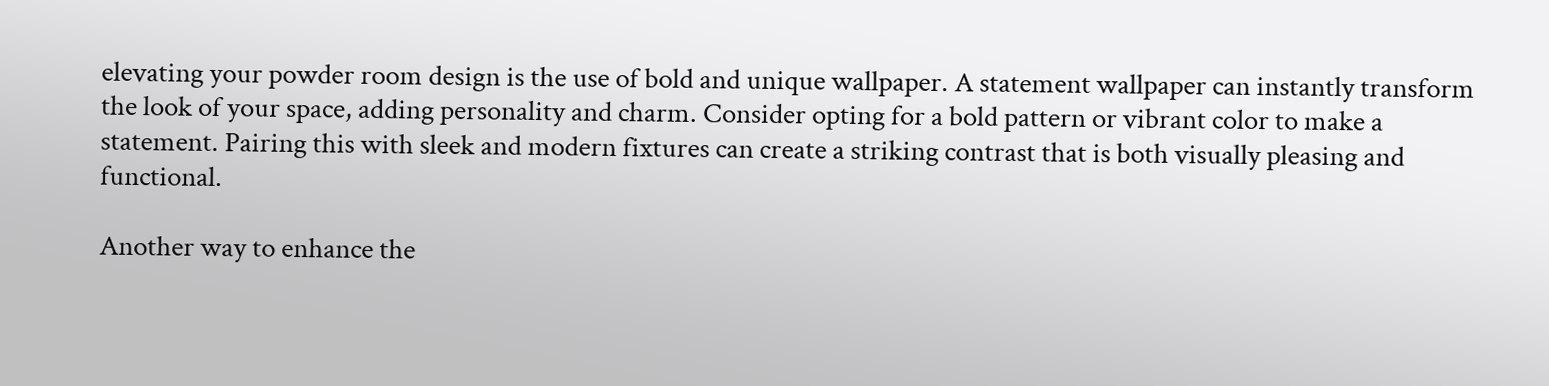elevating your powder room design is the use of bold and unique wallpaper. A statement wallpaper can instantly transform the look of your space, adding personality and charm. Consider opting for a bold pattern or vibrant color to make a statement. Pairing this with sleek and modern fixtures can create a striking contrast that is both visually pleasing and functional.

Another way to enhance the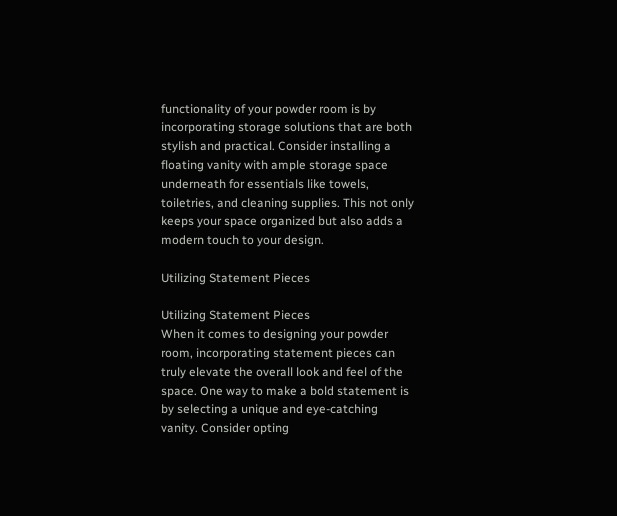functionality of your powder room is by incorporating storage solutions that are both stylish and practical. Consider installing a floating vanity with ample storage space underneath for essentials like towels, toiletries, and cleaning supplies. This not only keeps your space organized but also adds a modern touch to your design.

Utilizing Statement Pieces

Utilizing Statement Pieces
When it comes to designing your powder room, incorporating statement pieces can truly elevate the overall look and feel of the space. One way to make a bold statement is by selecting a unique and eye-catching vanity. Consider opting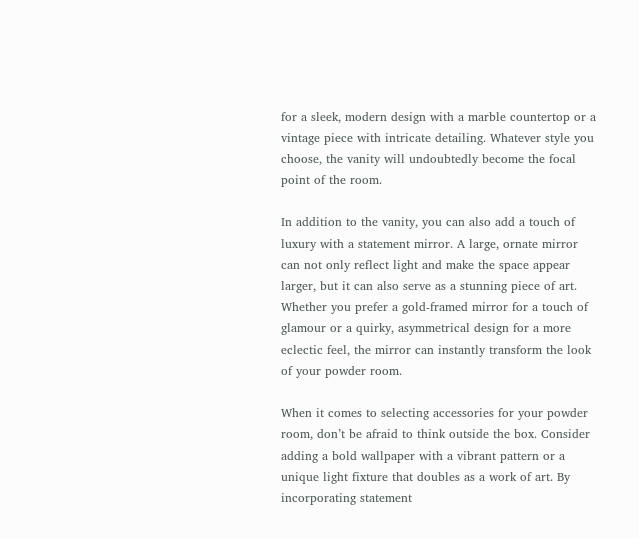for a sleek, modern design with a marble countertop or a vintage piece with intricate detailing. Whatever style you choose, the vanity will undoubtedly become the focal point of the room.

In addition to the vanity, you can also add a touch of luxury with a statement mirror. A large, ornate mirror can not only reflect light and make the space appear larger, but it can also serve as a stunning piece of art. Whether you prefer a gold-framed mirror for a touch of glamour or a quirky, asymmetrical design for a more eclectic feel, the mirror can instantly transform the look of your powder room.

When it comes to selecting accessories for your powder room, don’t be afraid to think outside the box. Consider adding a bold wallpaper with a vibrant pattern or a unique light fixture that doubles as a work of art. By incorporating statement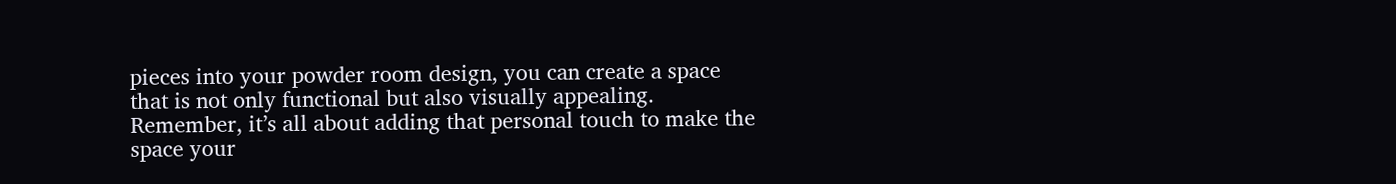pieces into your powder room design, you can create a space that is not only functional but also visually appealing. Remember, it’s all about adding that personal touch to make the space your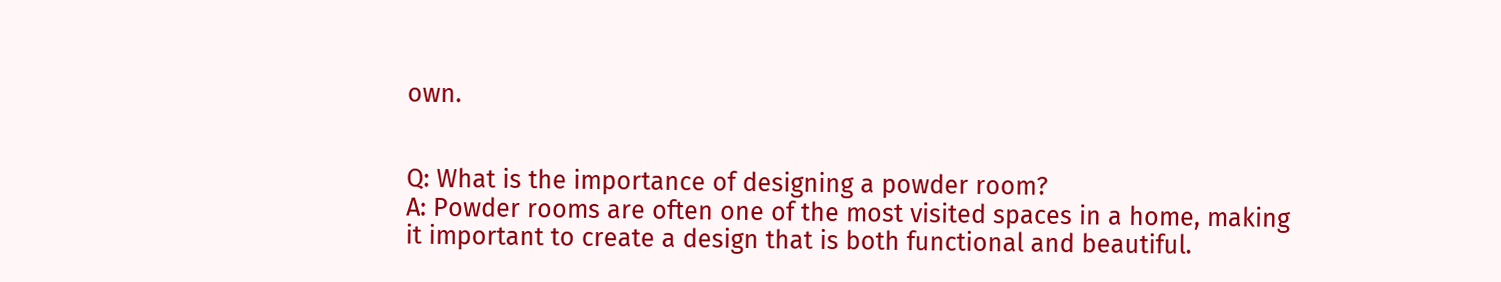own.


Q: What is the importance of designing a powder room?
A: Powder rooms are often one of the most visited spaces in a home, making it important to create a design that is both functional and beautiful.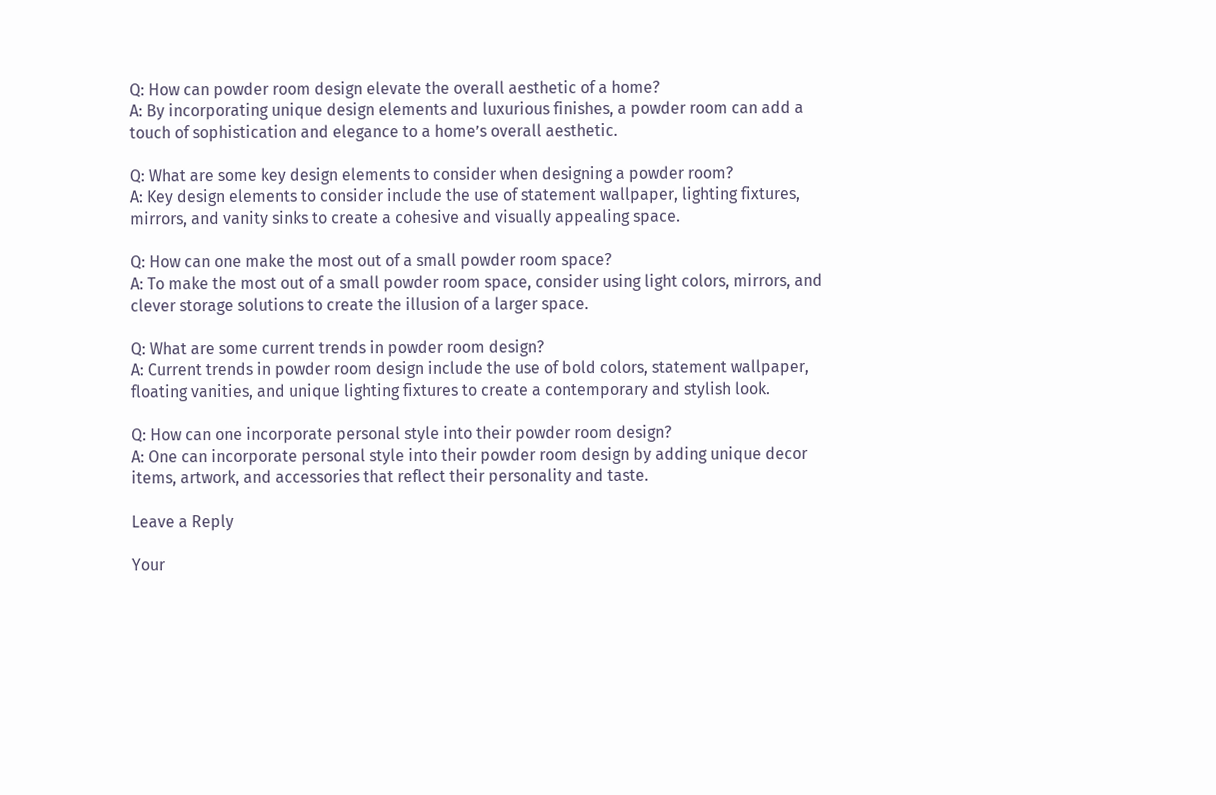Q: How can powder room design elevate the overall aesthetic of a home?
A: By incorporating unique design elements and luxurious finishes, a powder room can add a touch of sophistication and elegance to a home’s overall aesthetic.

Q: What are some key design elements to consider when designing a powder room?
A: Key design elements to consider include the use of statement wallpaper, lighting fixtures, mirrors, and vanity sinks to create a cohesive and visually appealing space.

Q: How can one make the most out of a small powder room space?
A: To make the most out of a small powder room space, consider using light colors, mirrors, and clever storage solutions to create the illusion of a larger space.

Q: What are some current trends in powder room design?
A: Current trends in powder room design include the use of bold colors, statement wallpaper, floating vanities, and unique lighting fixtures to create a contemporary and stylish look.

Q: How can one incorporate personal style into their powder room design?
A: One can incorporate personal style into their powder room design by adding unique decor items, artwork, and accessories that reflect their personality and taste.

Leave a Reply

Your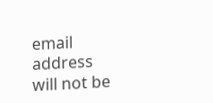email address will not be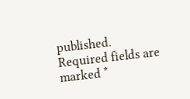published. Required fields are marked *